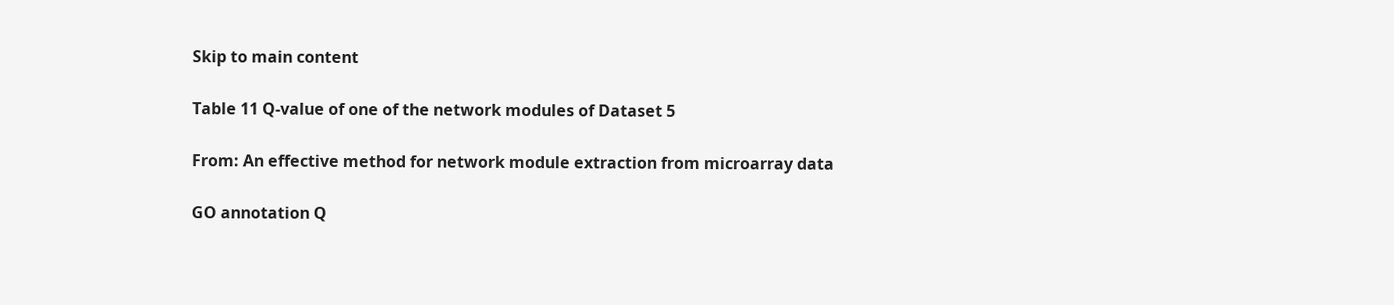Skip to main content

Table 11 Q-value of one of the network modules of Dataset 5

From: An effective method for network module extraction from microarray data

GO annotation Q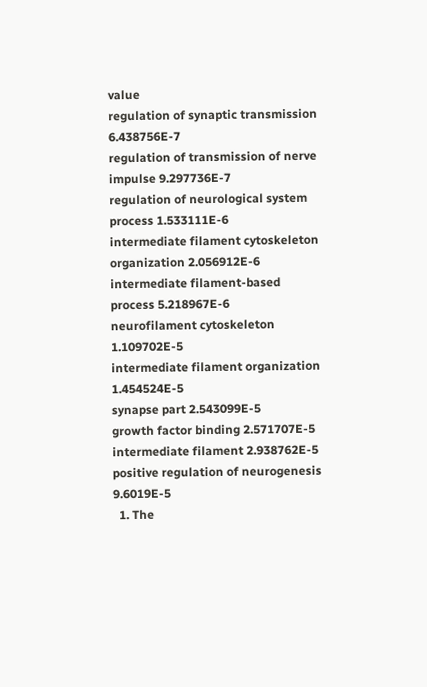value
regulation of synaptic transmission 6.438756E-7
regulation of transmission of nerve impulse 9.297736E-7
regulation of neurological system process 1.533111E-6
intermediate filament cytoskeleton organization 2.056912E-6
intermediate filament-based process 5.218967E-6
neurofilament cytoskeleton 1.109702E-5
intermediate filament organization 1.454524E-5
synapse part 2.543099E-5
growth factor binding 2.571707E-5
intermediate filament 2.938762E-5
positive regulation of neurogenesis 9.6019E-5
  1. The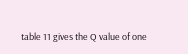table 11 gives the Q value of one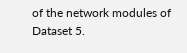of the network modules of Dataset 5.